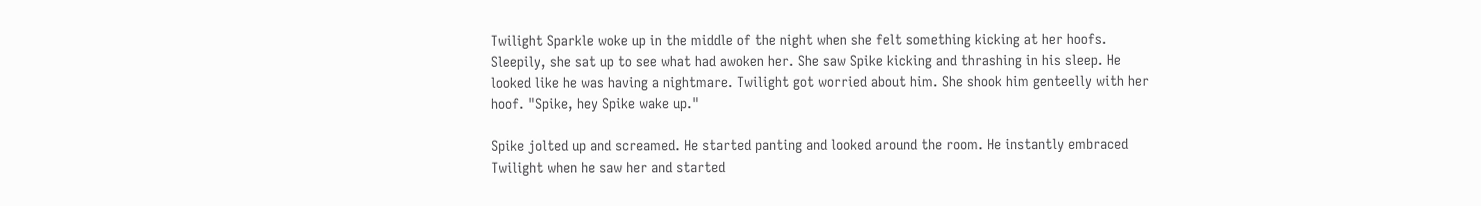Twilight Sparkle woke up in the middle of the night when she felt something kicking at her hoofs. Sleepily, she sat up to see what had awoken her. She saw Spike kicking and thrashing in his sleep. He looked like he was having a nightmare. Twilight got worried about him. She shook him genteelly with her hoof. "Spike, hey Spike wake up."

Spike jolted up and screamed. He started panting and looked around the room. He instantly embraced Twilight when he saw her and started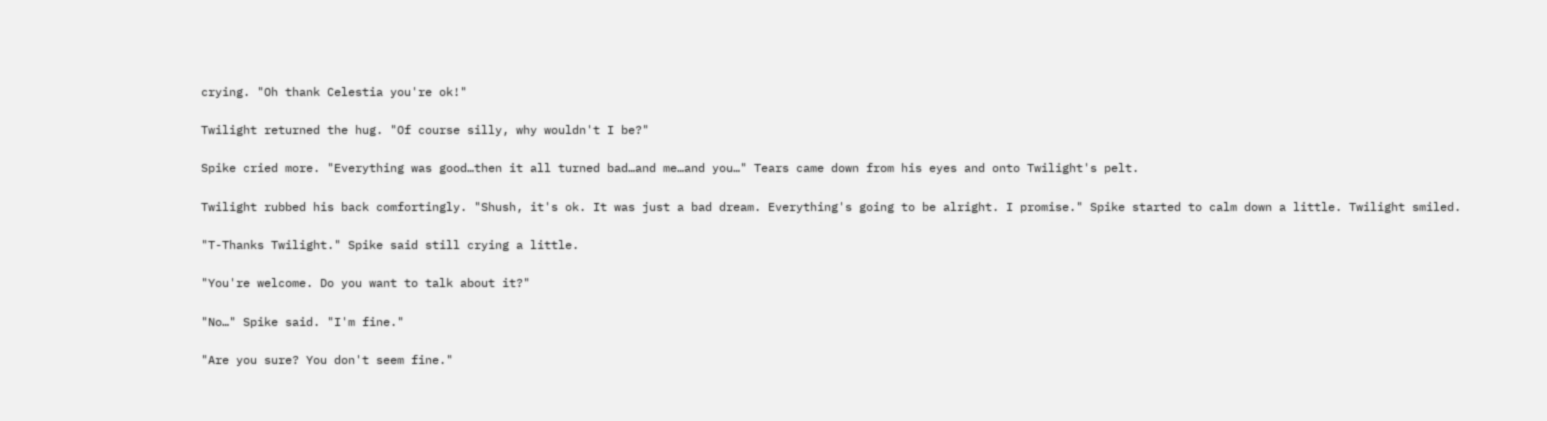crying. "Oh thank Celestia you're ok!"

Twilight returned the hug. "Of course silly, why wouldn't I be?"

Spike cried more. "Everything was good…then it all turned bad…and me…and you…" Tears came down from his eyes and onto Twilight's pelt.

Twilight rubbed his back comfortingly. "Shush, it's ok. It was just a bad dream. Everything's going to be alright. I promise." Spike started to calm down a little. Twilight smiled.

"T-Thanks Twilight." Spike said still crying a little.

"You're welcome. Do you want to talk about it?"

"No…" Spike said. "I'm fine."

"Are you sure? You don't seem fine."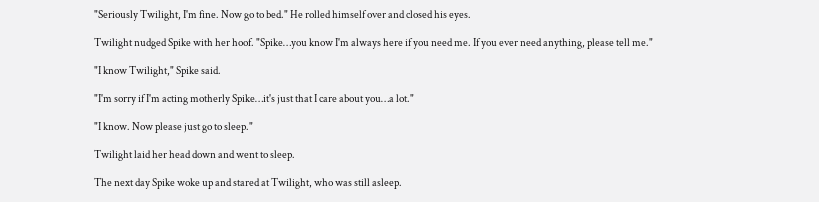"Seriously Twilight, I'm fine. Now go to bed." He rolled himself over and closed his eyes.

Twilight nudged Spike with her hoof. "Spike…you know I'm always here if you need me. If you ever need anything, please tell me."

"I know Twilight," Spike said.

"I'm sorry if I'm acting motherly Spike…it's just that I care about you…a lot."

"I know. Now please just go to sleep."

Twilight laid her head down and went to sleep.

The next day Spike woke up and stared at Twilight, who was still asleep.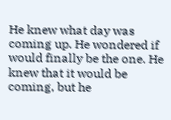He knew what day was coming up. He wondered if would finally be the one. He knew that it would be coming, but he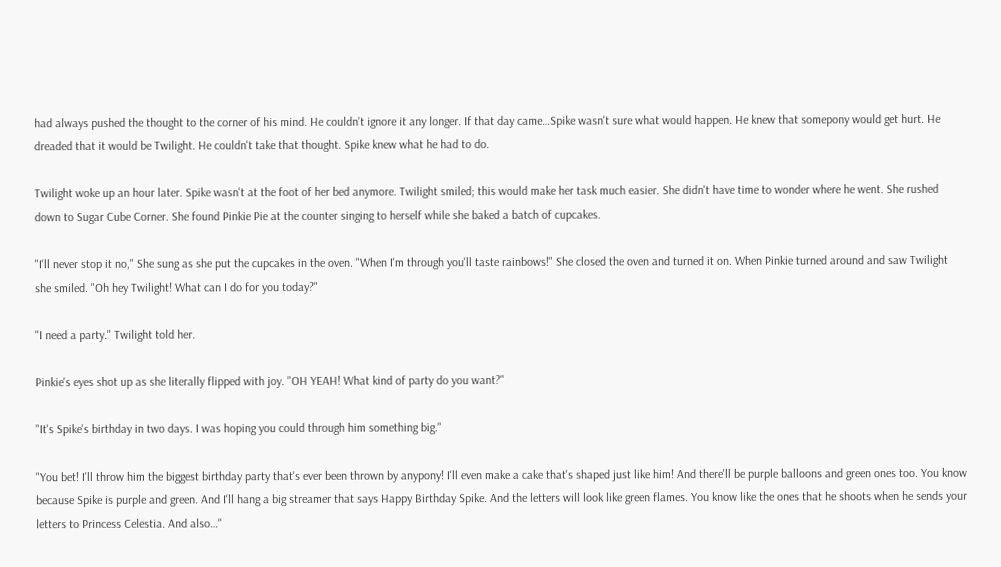had always pushed the thought to the corner of his mind. He couldn't ignore it any longer. If that day came…Spike wasn't sure what would happen. He knew that somepony would get hurt. He dreaded that it would be Twilight. He couldn't take that thought. Spike knew what he had to do.

Twilight woke up an hour later. Spike wasn't at the foot of her bed anymore. Twilight smiled; this would make her task much easier. She didn't have time to wonder where he went. She rushed down to Sugar Cube Corner. She found Pinkie Pie at the counter singing to herself while she baked a batch of cupcakes.

"I'll never stop it no," She sung as she put the cupcakes in the oven. "When I'm through you'll taste rainbows!" She closed the oven and turned it on. When Pinkie turned around and saw Twilight she smiled. "Oh hey Twilight! What can I do for you today?"

"I need a party." Twilight told her.

Pinkie's eyes shot up as she literally flipped with joy. "OH YEAH! What kind of party do you want?"

"It's Spike's birthday in two days. I was hoping you could through him something big."

"You bet! I'll throw him the biggest birthday party that's ever been thrown by anypony! I'll even make a cake that's shaped just like him! And there'll be purple balloons and green ones too. You know because Spike is purple and green. And I'll hang a big streamer that says Happy Birthday Spike. And the letters will look like green flames. You know like the ones that he shoots when he sends your letters to Princess Celestia. And also…"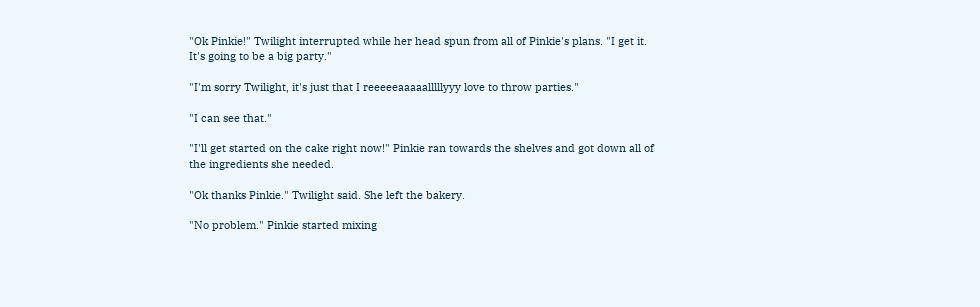"Ok Pinkie!" Twilight interrupted while her head spun from all of Pinkie's plans. "I get it. It's going to be a big party."

"I'm sorry Twilight, it's just that I reeeeeaaaaalllllyyy love to throw parties."

"I can see that."

"I'll get started on the cake right now!" Pinkie ran towards the shelves and got down all of the ingredients she needed.

"Ok thanks Pinkie." Twilight said. She left the bakery.

"No problem." Pinkie started mixing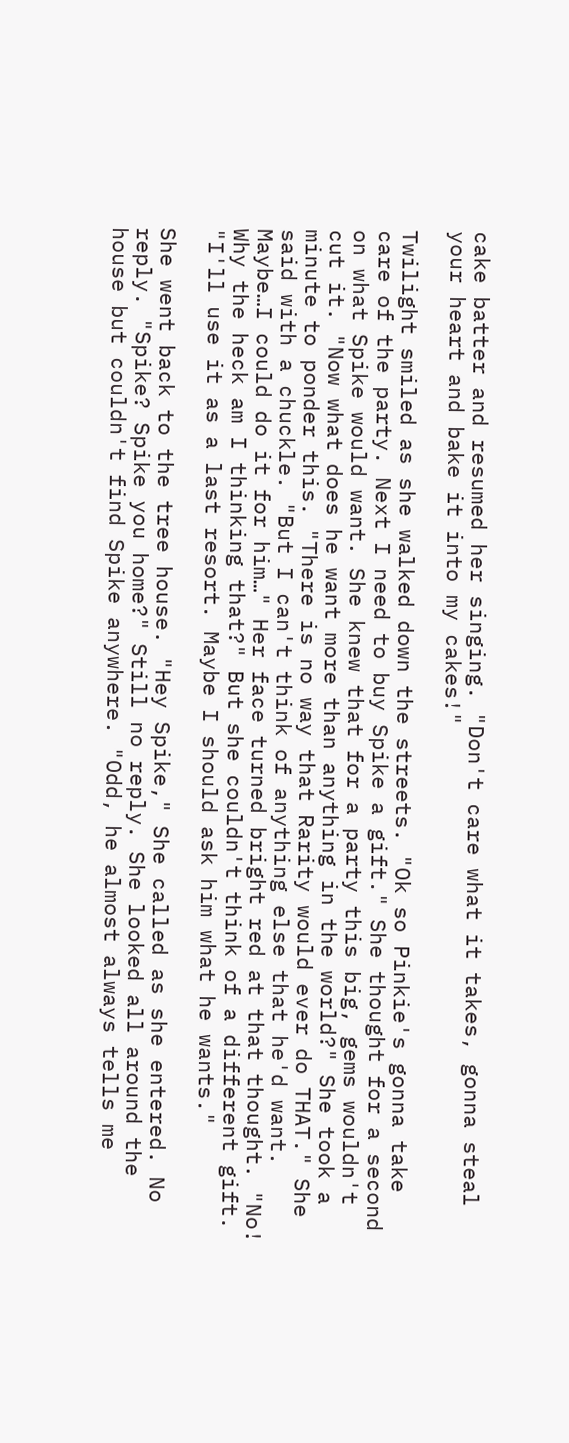cake batter and resumed her singing. "Don't care what it takes, gonna steal your heart and bake it into my cakes!"

Twilight smiled as she walked down the streets. "Ok so Pinkie's gonna take care of the party. Next I need to buy Spike a gift." She thought for a second on what Spike would want. She knew that for a party this big, gems wouldn't cut it. "Now what does he want more than anything in the world?" She took a minute to ponder this. "There is no way that Rarity would ever do THAT." She said with a chuckle. "But I can't think of anything else that he'd want. Maybe…I could do it for him…" Her face turned bright red at that thought. "No! Why the heck am I thinking that?" But she couldn't think of a different gift. "I'll use it as a last resort. Maybe I should ask him what he wants."

She went back to the tree house. "Hey Spike," She called as she entered. No reply. "Spike? Spike you home?" Still no reply. She looked all around the house but couldn't find Spike anywhere. "Odd, he almost always tells me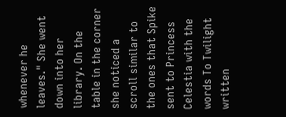whenever he leaves." She went down into her library. On the table in the corner she noticed a scroll similar to the ones that Spike sent to Princess Celestia with the words To Twilight written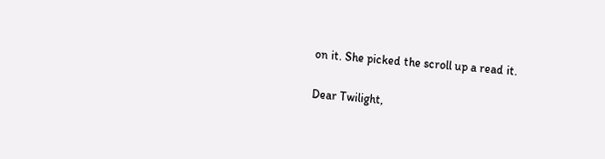on it. She picked the scroll up a read it.

Dear Twilight,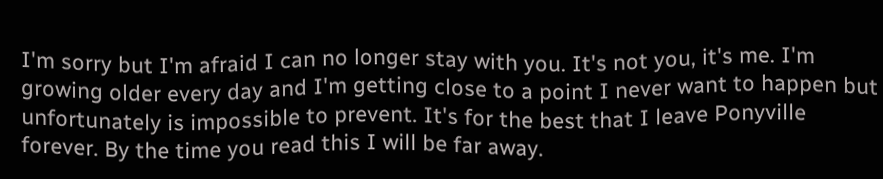I'm sorry but I'm afraid I can no longer stay with you. It's not you, it's me. I'm growing older every day and I'm getting close to a point I never want to happen but unfortunately is impossible to prevent. It's for the best that I leave Ponyville forever. By the time you read this I will be far away.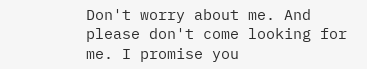Don't worry about me. And please don't come looking for me. I promise you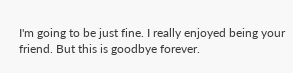I'm going to be just fine. I really enjoyed being your friend. But this is goodbye forever.